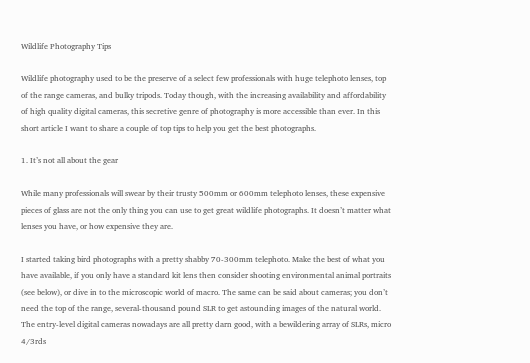Wildlife Photography Tips

Wildlife photography used to be the preserve of a select few professionals with huge telephoto lenses, top of the range cameras, and bulky tripods. Today though, with the increasing availability and affordability of high quality digital cameras, this secretive genre of photography is more accessible than ever. In this short article I want to share a couple of top tips to help you get the best photographs.

1. It’s not all about the gear

While many professionals will swear by their trusty 500mm or 600mm telephoto lenses, these expensive pieces of glass are not the only thing you can use to get great wildlife photographs. It doesn’t matter what lenses you have, or how expensive they are.

I started taking bird photographs with a pretty shabby 70-300mm telephoto. Make the best of what you have available, if you only have a standard kit lens then consider shooting environmental animal portraits (see below), or dive in to the microscopic world of macro. The same can be said about cameras; you don’t need the top of the range, several-thousand pound SLR to get astounding images of the natural world. The entry-level digital cameras nowadays are all pretty darn good, with a bewildering array of SLRs, micro 4/3rds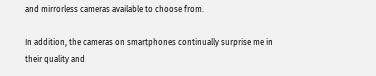and mirrorless cameras available to choose from.

In addition, the cameras on smartphones continually surprise me in their quality and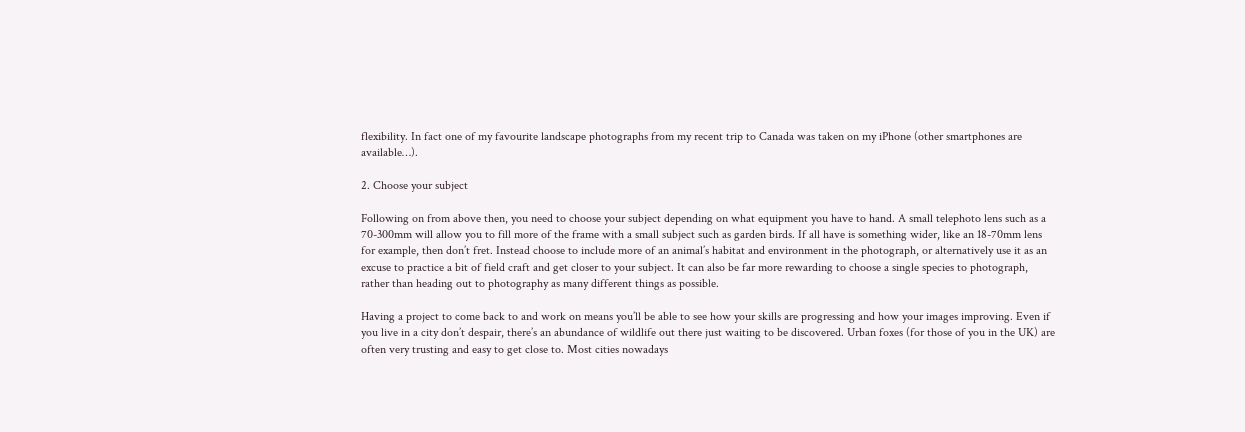flexibility. In fact one of my favourite landscape photographs from my recent trip to Canada was taken on my iPhone (other smartphones are available…).

2. Choose your subject

Following on from above then, you need to choose your subject depending on what equipment you have to hand. A small telephoto lens such as a 70-300mm will allow you to fill more of the frame with a small subject such as garden birds. If all have is something wider, like an 18-70mm lens for example, then don’t fret. Instead choose to include more of an animal’s habitat and environment in the photograph, or alternatively use it as an excuse to practice a bit of field craft and get closer to your subject. It can also be far more rewarding to choose a single species to photograph, rather than heading out to photography as many different things as possible.

Having a project to come back to and work on means you’ll be able to see how your skills are progressing and how your images improving. Even if you live in a city don’t despair, there’s an abundance of wildlife out there just waiting to be discovered. Urban foxes (for those of you in the UK) are often very trusting and easy to get close to. Most cities nowadays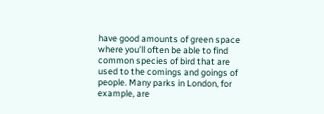have good amounts of green space where you’ll often be able to find common species of bird that are used to the comings and goings of people. Many parks in London, for example, are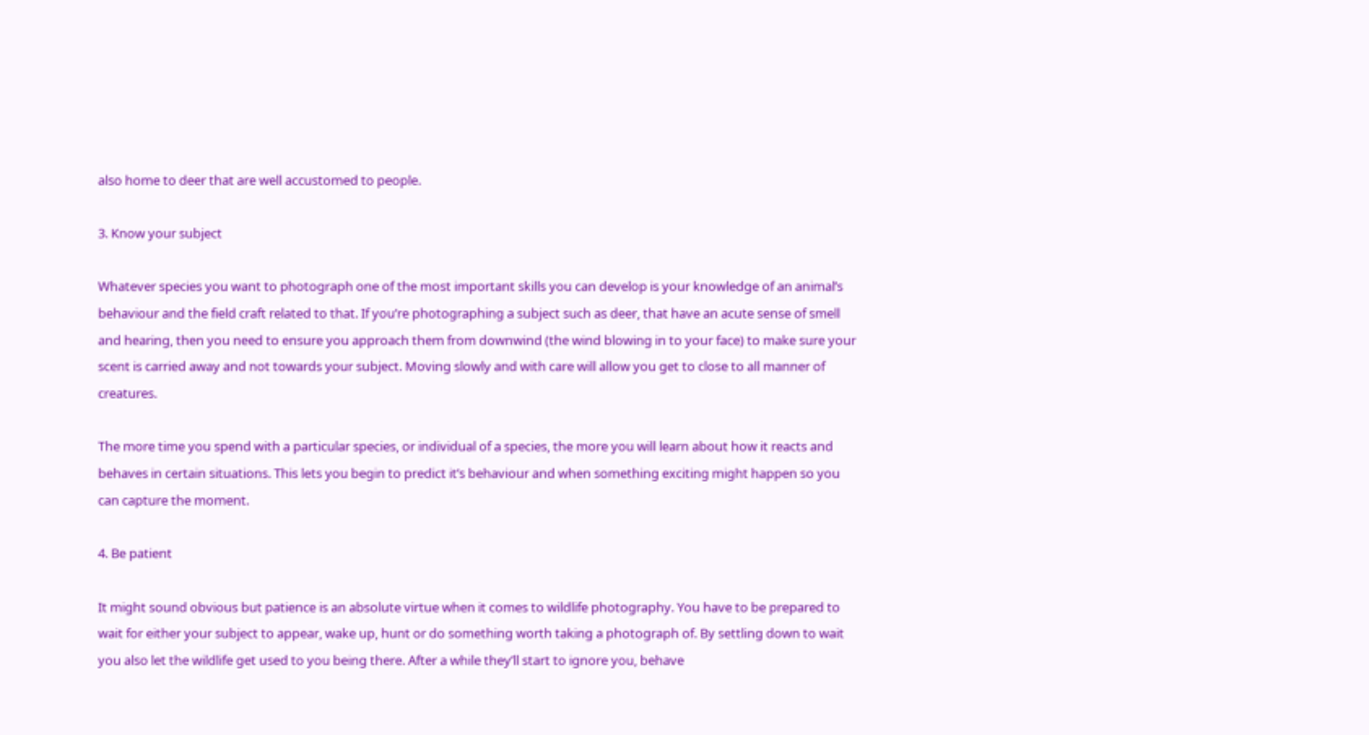also home to deer that are well accustomed to people.

3. Know your subject

Whatever species you want to photograph one of the most important skills you can develop is your knowledge of an animal’s behaviour and the field craft related to that. If you’re photographing a subject such as deer, that have an acute sense of smell and hearing, then you need to ensure you approach them from downwind (the wind blowing in to your face) to make sure your scent is carried away and not towards your subject. Moving slowly and with care will allow you get to close to all manner of creatures.

The more time you spend with a particular species, or individual of a species, the more you will learn about how it reacts and behaves in certain situations. This lets you begin to predict it’s behaviour and when something exciting might happen so you can capture the moment.

4. Be patient

It might sound obvious but patience is an absolute virtue when it comes to wildlife photography. You have to be prepared to wait for either your subject to appear, wake up, hunt or do something worth taking a photograph of. By settling down to wait you also let the wildlife get used to you being there. After a while they’ll start to ignore you, behave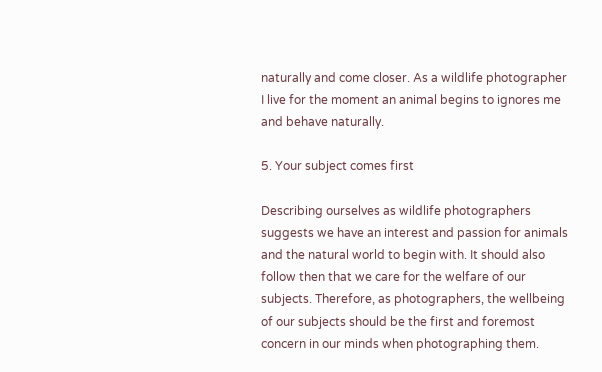naturally and come closer. As a wildlife photographer I live for the moment an animal begins to ignores me and behave naturally.

5. Your subject comes first

Describing ourselves as wildlife photographers suggests we have an interest and passion for animals and the natural world to begin with. It should also follow then that we care for the welfare of our subjects. Therefore, as photographers, the wellbeing of our subjects should be the first and foremost concern in our minds when photographing them.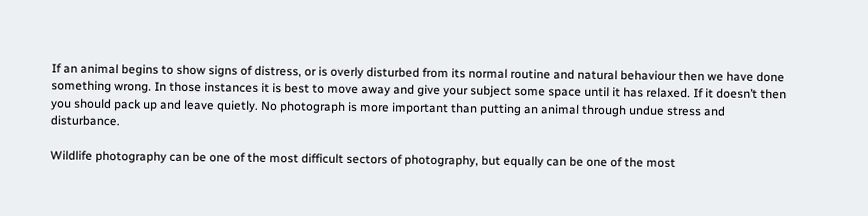If an animal begins to show signs of distress, or is overly disturbed from its normal routine and natural behaviour then we have done something wrong. In those instances it is best to move away and give your subject some space until it has relaxed. If it doesn’t then you should pack up and leave quietly. No photograph is more important than putting an animal through undue stress and disturbance.

Wildlife photography can be one of the most difficult sectors of photography, but equally can be one of the most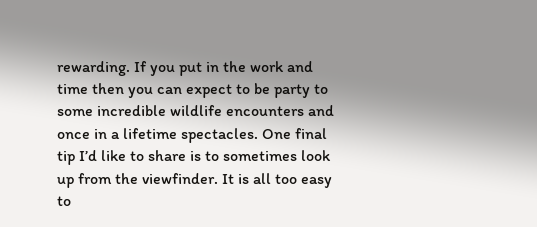rewarding. If you put in the work and time then you can expect to be party to some incredible wildlife encounters and once in a lifetime spectacles. One final tip I’d like to share is to sometimes look up from the viewfinder. It is all too easy to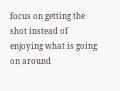focus on getting the shot instead of enjoying what is going on around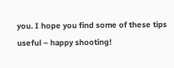you. I hope you find some of these tips useful – happy shooting!